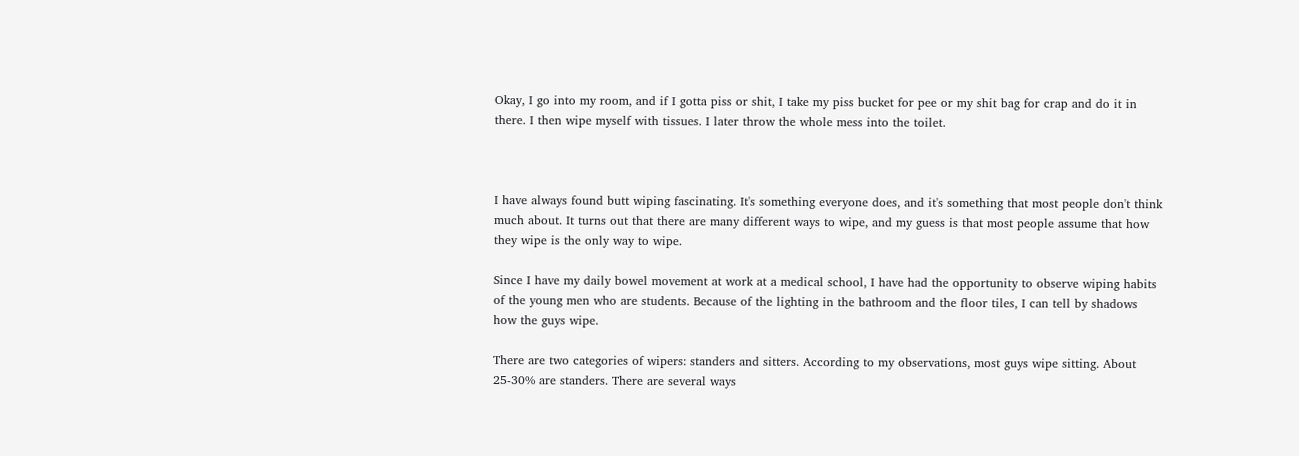Okay, I go into my room, and if I gotta piss or shit, I take my piss bucket for pee or my shit bag for crap and do it in there. I then wipe myself with tissues. I later throw the whole mess into the toilet.



I have always found butt wiping fascinating. It's something everyone does, and it's something that most people don't think much about. It turns out that there are many different ways to wipe, and my guess is that most people assume that how they wipe is the only way to wipe.

Since I have my daily bowel movement at work at a medical school, I have had the opportunity to observe wiping habits of the young men who are students. Because of the lighting in the bathroom and the floor tiles, I can tell by shadows how the guys wipe.

There are two categories of wipers: standers and sitters. According to my observations, most guys wipe sitting. About 25-30% are standers. There are several ways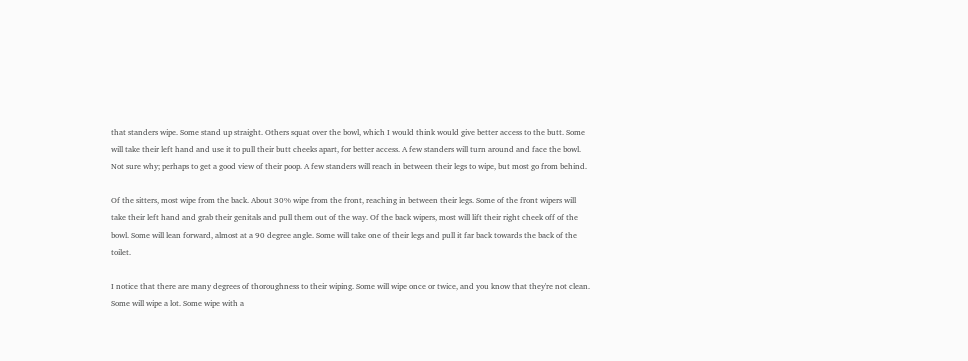that standers wipe. Some stand up straight. Others squat over the bowl, which I would think would give better access to the butt. Some will take their left hand and use it to pull their butt cheeks apart, for better access. A few standers will turn around and face the bowl. Not sure why; perhaps to get a good view of their poop. A few standers will reach in between their legs to wipe, but most go from behind.

Of the sitters, most wipe from the back. About 30% wipe from the front, reaching in between their legs. Some of the front wipers will take their left hand and grab their genitals and pull them out of the way. Of the back wipers, most will lift their right cheek off of the bowl. Some will lean forward, almost at a 90 degree angle. Some will take one of their legs and pull it far back towards the back of the toilet.

I notice that there are many degrees of thoroughness to their wiping. Some will wipe once or twice, and you know that they're not clean. Some will wipe a lot. Some wipe with a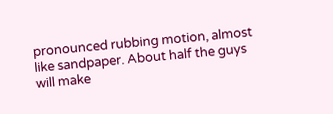pronounced rubbing motion, almost like sandpaper. About half the guys will make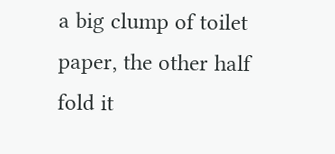a big clump of toilet paper, the other half fold it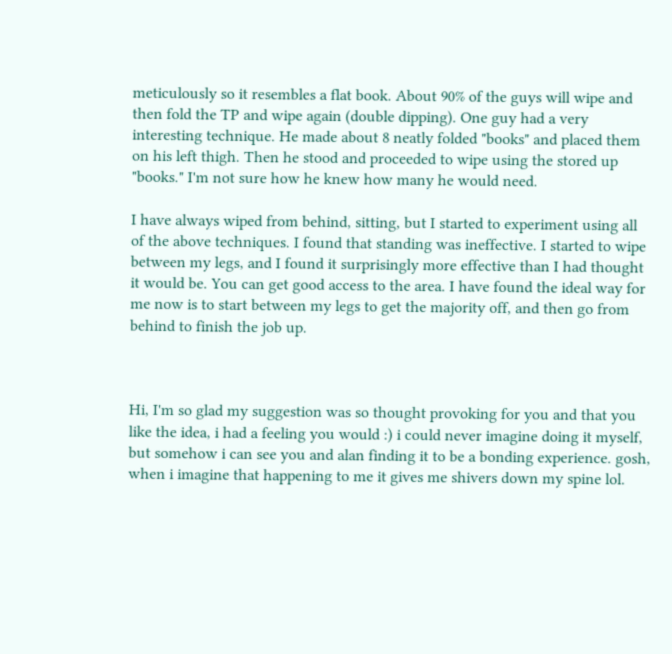meticulously so it resembles a flat book. About 90% of the guys will wipe and then fold the TP and wipe again (double dipping). One guy had a very interesting technique. He made about 8 neatly folded "books" and placed them on his left thigh. Then he stood and proceeded to wipe using the stored up "books." I'm not sure how he knew how many he would need.

I have always wiped from behind, sitting, but I started to experiment using all of the above techniques. I found that standing was ineffective. I started to wipe between my legs, and I found it surprisingly more effective than I had thought it would be. You can get good access to the area. I have found the ideal way for me now is to start between my legs to get the majority off, and then go from behind to finish the job up.



Hi, I'm so glad my suggestion was so thought provoking for you and that you like the idea, i had a feeling you would :) i could never imagine doing it myself, but somehow i can see you and alan finding it to be a bonding experience. gosh, when i imagine that happening to me it gives me shivers down my spine lol.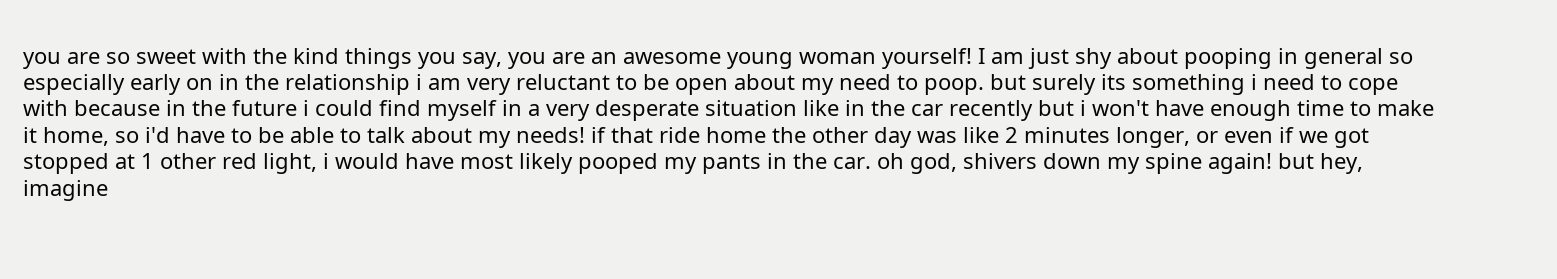you are so sweet with the kind things you say, you are an awesome young woman yourself! I am just shy about pooping in general so especially early on in the relationship i am very reluctant to be open about my need to poop. but surely its something i need to cope with because in the future i could find myself in a very desperate situation like in the car recently but i won't have enough time to make it home, so i'd have to be able to talk about my needs! if that ride home the other day was like 2 minutes longer, or even if we got stopped at 1 other red light, i would have most likely pooped my pants in the car. oh god, shivers down my spine again! but hey, imagine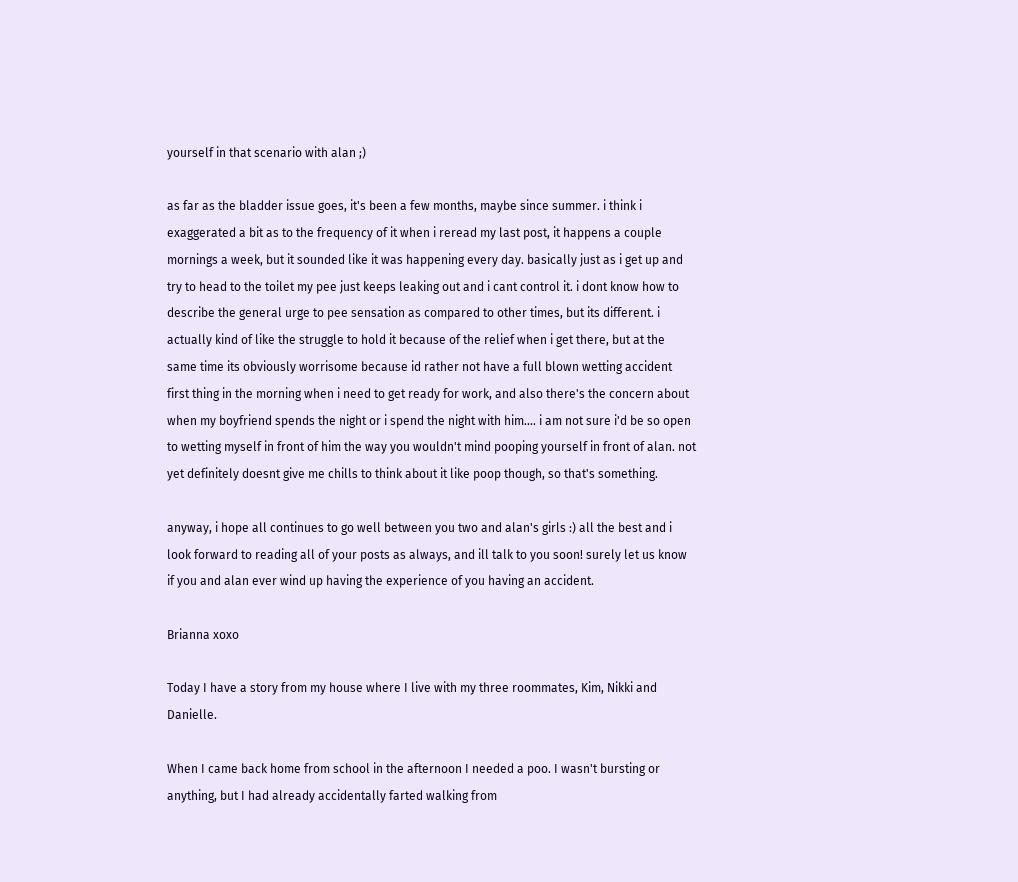yourself in that scenario with alan ;)

as far as the bladder issue goes, it's been a few months, maybe since summer. i think i exaggerated a bit as to the frequency of it when i reread my last post, it happens a couple mornings a week, but it sounded like it was happening every day. basically just as i get up and try to head to the toilet my pee just keeps leaking out and i cant control it. i dont know how to describe the general urge to pee sensation as compared to other times, but its different. i actually kind of like the struggle to hold it because of the relief when i get there, but at the same time its obviously worrisome because id rather not have a full blown wetting accident first thing in the morning when i need to get ready for work, and also there's the concern about when my boyfriend spends the night or i spend the night with him.... i am not sure i'd be so open to wetting myself in front of him the way you wouldn't mind pooping yourself in front of alan. not yet definitely doesnt give me chills to think about it like poop though, so that's something.

anyway, i hope all continues to go well between you two and alan's girls :) all the best and i look forward to reading all of your posts as always, and ill talk to you soon! surely let us know if you and alan ever wind up having the experience of you having an accident.

Brianna xoxo

Today I have a story from my house where I live with my three roommates, Kim, Nikki and Danielle.

When I came back home from school in the afternoon I needed a poo. I wasn't bursting or anything, but I had already accidentally farted walking from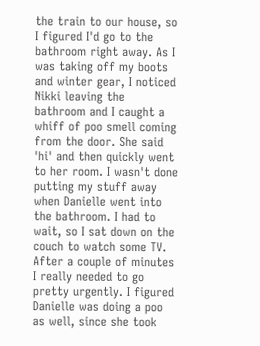the train to our house, so I figured I'd go to the bathroom right away. As I was taking off my boots and winter gear, I noticed Nikki leaving the bathroom and I caught a whiff of poo smell coming from the door. She said 'hi' and then quickly went to her room. I wasn't done putting my stuff away when Danielle went into the bathroom. I had to wait, so I sat down on the couch to watch some TV. After a couple of minutes I really needed to go pretty urgently. I figured Danielle was doing a poo as well, since she took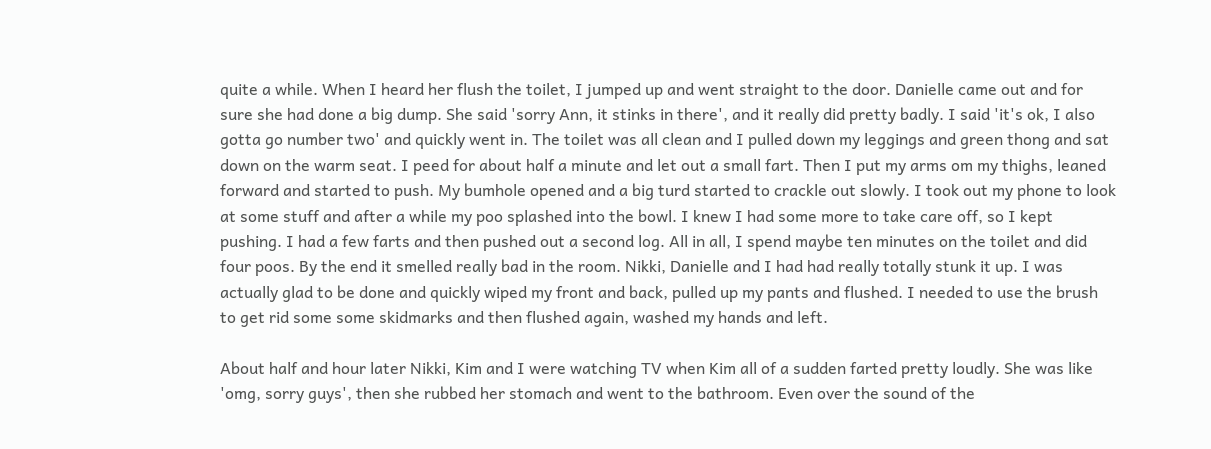quite a while. When I heard her flush the toilet, I jumped up and went straight to the door. Danielle came out and for sure she had done a big dump. She said 'sorry Ann, it stinks in there', and it really did pretty badly. I said 'it's ok, I also gotta go number two' and quickly went in. The toilet was all clean and I pulled down my leggings and green thong and sat down on the warm seat. I peed for about half a minute and let out a small fart. Then I put my arms om my thighs, leaned forward and started to push. My bumhole opened and a big turd started to crackle out slowly. I took out my phone to look at some stuff and after a while my poo splashed into the bowl. I knew I had some more to take care off, so I kept pushing. I had a few farts and then pushed out a second log. All in all, I spend maybe ten minutes on the toilet and did four poos. By the end it smelled really bad in the room. Nikki, Danielle and I had had really totally stunk it up. I was actually glad to be done and quickly wiped my front and back, pulled up my pants and flushed. I needed to use the brush to get rid some some skidmarks and then flushed again, washed my hands and left.

About half and hour later Nikki, Kim and I were watching TV when Kim all of a sudden farted pretty loudly. She was like 'omg, sorry guys', then she rubbed her stomach and went to the bathroom. Even over the sound of the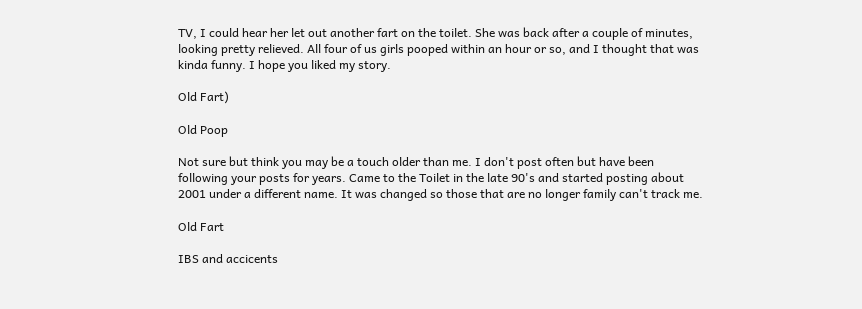TV, I could hear her let out another fart on the toilet. She was back after a couple of minutes, looking pretty relieved. All four of us girls pooped within an hour or so, and I thought that was kinda funny. I hope you liked my story.

Old Fart)

Old Poop

Not sure but think you may be a touch older than me. I don't post often but have been following your posts for years. Came to the Toilet in the late 90's and started posting about 2001 under a different name. It was changed so those that are no longer family can't track me.

Old Fart

IBS and accicents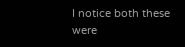I notice both these were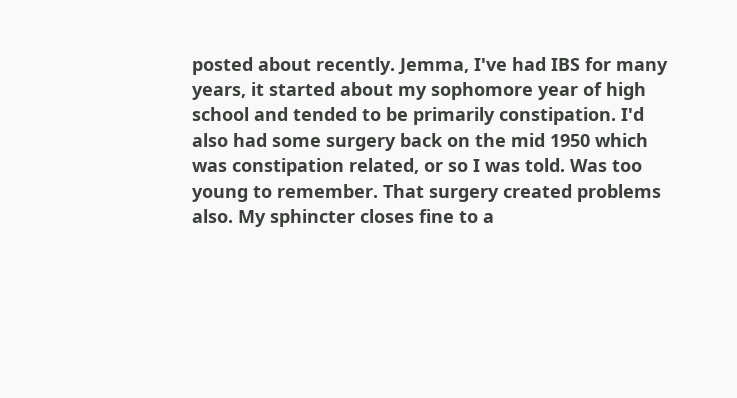posted about recently. Jemma, I've had IBS for many years, it started about my sophomore year of high school and tended to be primarily constipation. I'd also had some surgery back on the mid 1950 which was constipation related, or so I was told. Was too young to remember. That surgery created problems also. My sphincter closes fine to a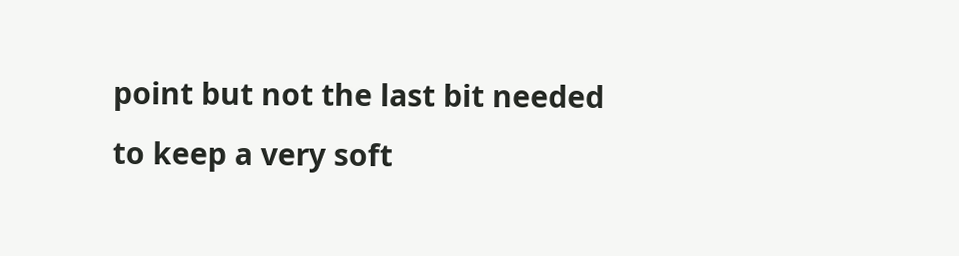point but not the last bit needed to keep a very soft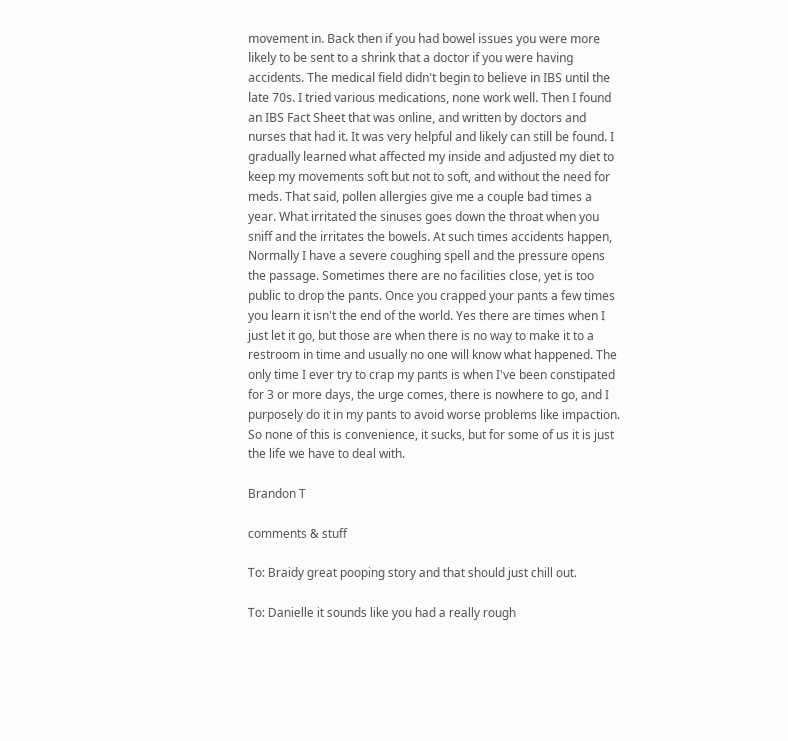movement in. Back then if you had bowel issues you were more likely to be sent to a shrink that a doctor if you were having accidents. The medical field didn't begin to believe in IBS until the late 70s. I tried various medications, none work well. Then I found an IBS Fact Sheet that was online, and written by doctors and nurses that had it. It was very helpful and likely can still be found. I gradually learned what affected my inside and adjusted my diet to keep my movements soft but not to soft, and without the need for meds. That said, pollen allergies give me a couple bad times a year. What irritated the sinuses goes down the throat when you sniff and the irritates the bowels. At such times accidents happen, Normally I have a severe coughing spell and the pressure opens the passage. Sometimes there are no facilities close, yet is too public to drop the pants. Once you crapped your pants a few times you learn it isn't the end of the world. Yes there are times when I just let it go, but those are when there is no way to make it to a restroom in time and usually no one will know what happened. The only time I ever try to crap my pants is when I've been constipated for 3 or more days, the urge comes, there is nowhere to go, and I purposely do it in my pants to avoid worse problems like impaction. So none of this is convenience, it sucks, but for some of us it is just the life we have to deal with.

Brandon T

comments & stuff

To: Braidy great pooping story and that should just chill out.

To: Danielle it sounds like you had a really rough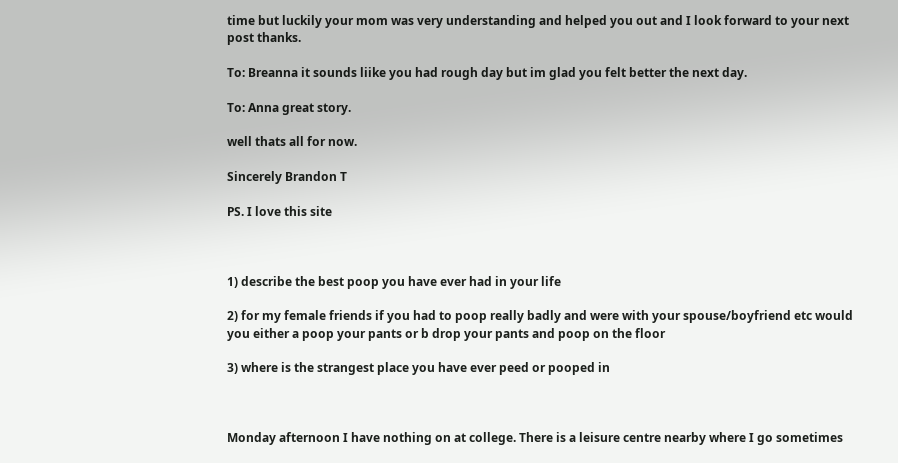time but luckily your mom was very understanding and helped you out and I look forward to your next post thanks.

To: Breanna it sounds liike you had rough day but im glad you felt better the next day.

To: Anna great story.

well thats all for now.

Sincerely Brandon T

PS. I love this site



1) describe the best poop you have ever had in your life

2) for my female friends if you had to poop really badly and were with your spouse/boyfriend etc would you either a poop your pants or b drop your pants and poop on the floor

3) where is the strangest place you have ever peed or pooped in



Monday afternoon I have nothing on at college. There is a leisure centre nearby where I go sometimes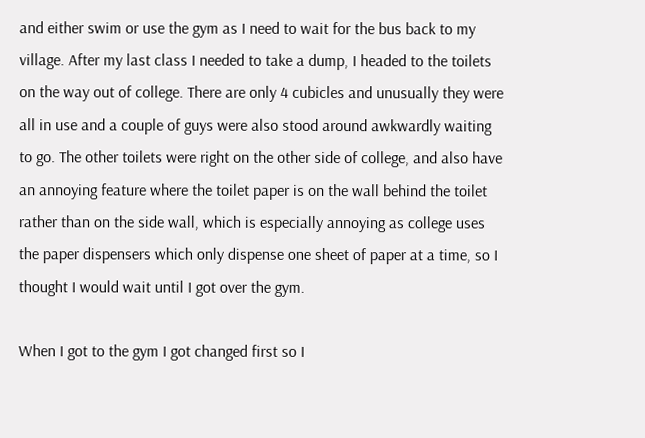and either swim or use the gym as I need to wait for the bus back to my village. After my last class I needed to take a dump, I headed to the toilets on the way out of college. There are only 4 cubicles and unusually they were all in use and a couple of guys were also stood around awkwardly waiting to go. The other toilets were right on the other side of college, and also have an annoying feature where the toilet paper is on the wall behind the toilet rather than on the side wall, which is especially annoying as college uses the paper dispensers which only dispense one sheet of paper at a time, so I thought I would wait until I got over the gym.

When I got to the gym I got changed first so I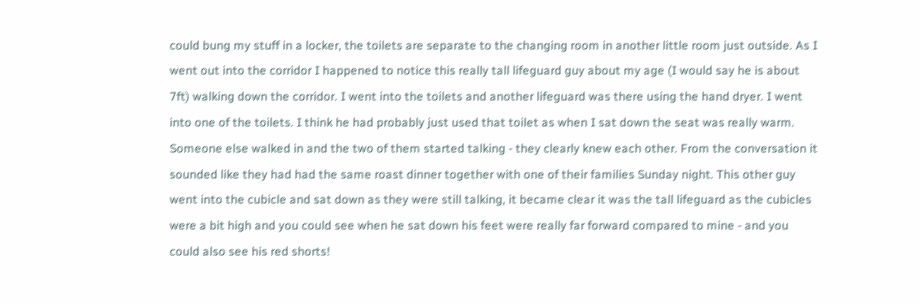could bung my stuff in a locker, the toilets are separate to the changing room in another little room just outside. As I went out into the corridor I happened to notice this really tall lifeguard guy about my age (I would say he is about 7ft) walking down the corridor. I went into the toilets and another lifeguard was there using the hand dryer. I went into one of the toilets. I think he had probably just used that toilet as when I sat down the seat was really warm. Someone else walked in and the two of them started talking - they clearly knew each other. From the conversation it sounded like they had had the same roast dinner together with one of their families Sunday night. This other guy went into the cubicle and sat down as they were still talking, it became clear it was the tall lifeguard as the cubicles were a bit high and you could see when he sat down his feet were really far forward compared to mine - and you could also see his red shorts!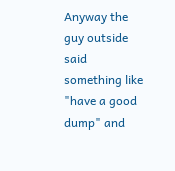Anyway the guy outside said something like "have a good dump" and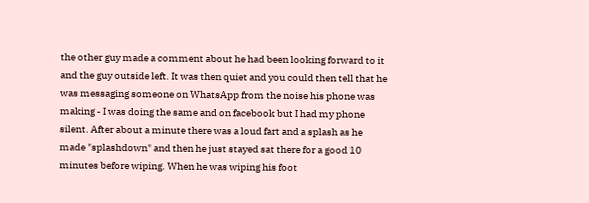the other guy made a comment about he had been looking forward to it and the guy outside left. It was then quiet and you could then tell that he was messaging someone on WhatsApp from the noise his phone was making - I was doing the same and on facebook but I had my phone silent. After about a minute there was a loud fart and a splash as he made "splashdown" and then he just stayed sat there for a good 10 minutes before wiping. When he was wiping his foot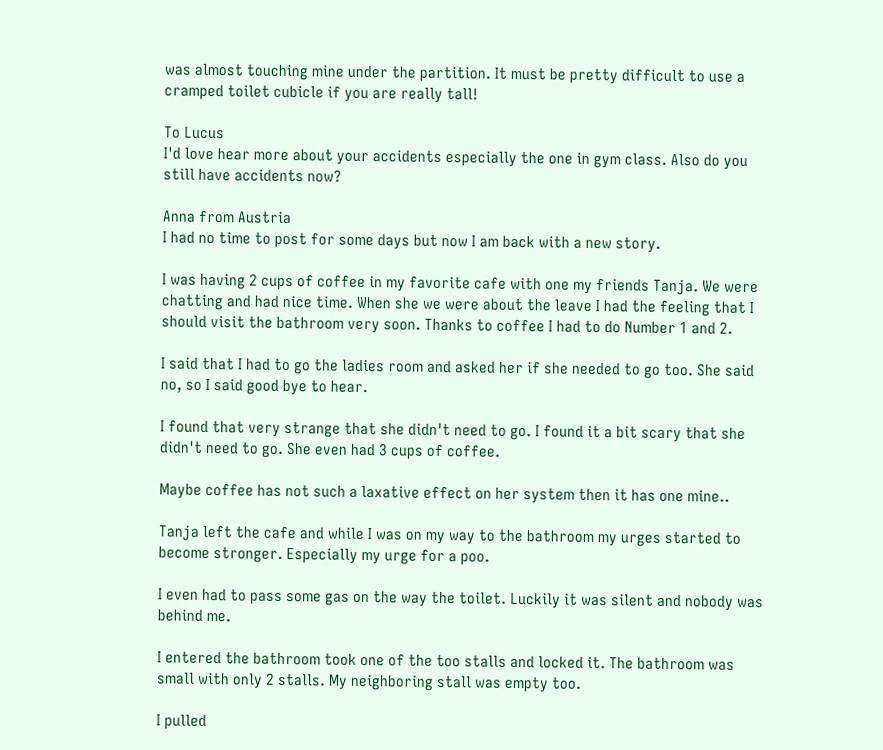was almost touching mine under the partition. It must be pretty difficult to use a cramped toilet cubicle if you are really tall!

To Lucus
I'd love hear more about your accidents especially the one in gym class. Also do you still have accidents now?

Anna from Austria
I had no time to post for some days but now I am back with a new story.

I was having 2 cups of coffee in my favorite cafe with one my friends Tanja. We were chatting and had nice time. When she we were about the leave I had the feeling that I should visit the bathroom very soon. Thanks to coffee I had to do Number 1 and 2.

I said that I had to go the ladies room and asked her if she needed to go too. She said no, so I said good bye to hear.

I found that very strange that she didn't need to go. I found it a bit scary that she didn't need to go. She even had 3 cups of coffee.

Maybe coffee has not such a laxative effect on her system then it has one mine..

Tanja left the cafe and while I was on my way to the bathroom my urges started to become stronger. Especially my urge for a poo.

I even had to pass some gas on the way the toilet. Luckily it was silent and nobody was behind me.

I entered the bathroom took one of the too stalls and locked it. The bathroom was small with only 2 stalls. My neighboring stall was empty too.

I pulled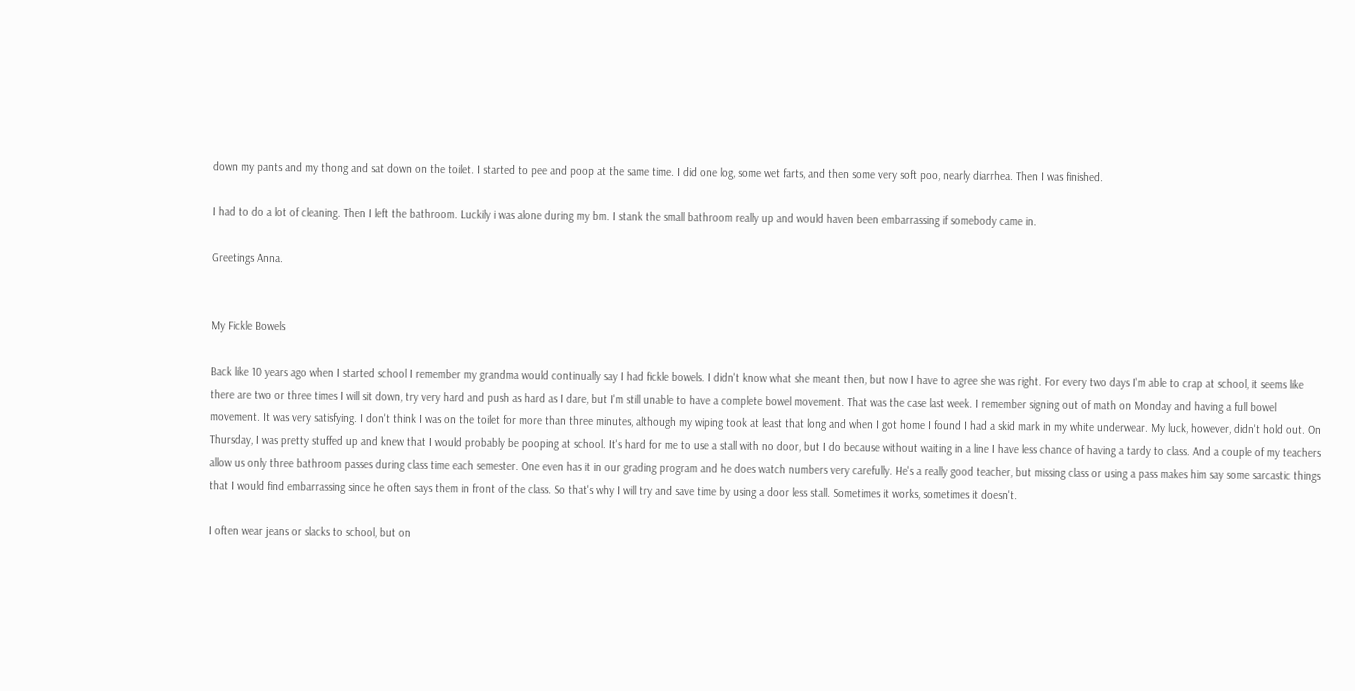down my pants and my thong and sat down on the toilet. I started to pee and poop at the same time. I did one log, some wet farts, and then some very soft poo, nearly diarrhea. Then I was finished.

I had to do a lot of cleaning. Then I left the bathroom. Luckily i was alone during my bm. I stank the small bathroom really up and would haven been embarrassing if somebody came in.

Greetings Anna.


My Fickle Bowels

Back like 10 years ago when I started school I remember my grandma would continually say I had fickle bowels. I didn't know what she meant then, but now I have to agree she was right. For every two days I'm able to crap at school, it seems like there are two or three times I will sit down, try very hard and push as hard as I dare, but I'm still unable to have a complete bowel movement. That was the case last week. I remember signing out of math on Monday and having a full bowel movement. It was very satisfying. I don't think I was on the toilet for more than three minutes, although my wiping took at least that long and when I got home I found I had a skid mark in my white underwear. My luck, however, didn't hold out. On Thursday, I was pretty stuffed up and knew that I would probably be pooping at school. It's hard for me to use a stall with no door, but I do because without waiting in a line I have less chance of having a tardy to class. And a couple of my teachers allow us only three bathroom passes during class time each semester. One even has it in our grading program and he does watch numbers very carefully. He's a really good teacher, but missing class or using a pass makes him say some sarcastic things that I would find embarrassing since he often says them in front of the class. So that's why I will try and save time by using a door less stall. Sometimes it works, sometimes it doesn't.

I often wear jeans or slacks to school, but on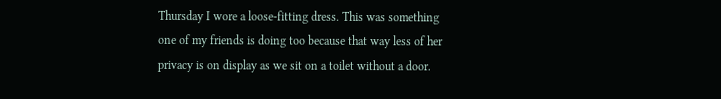Thursday I wore a loose-fitting dress. This was something one of my friends is doing too because that way less of her privacy is on display as we sit on a toilet without a door.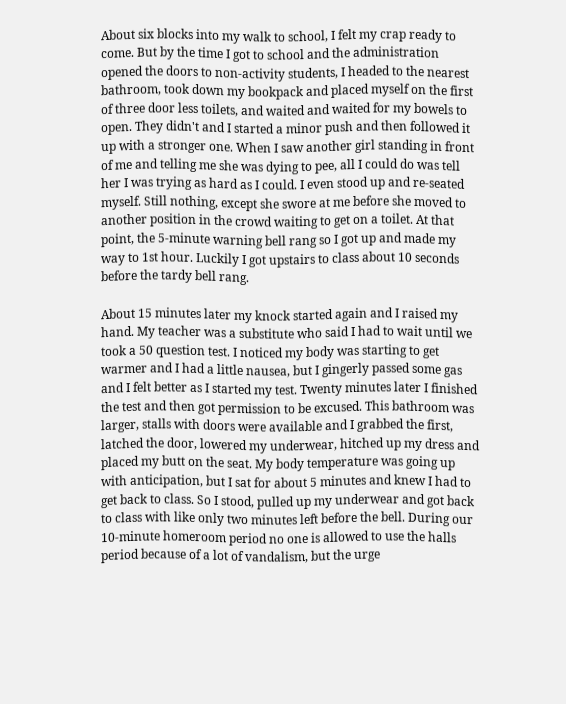About six blocks into my walk to school, I felt my crap ready to come. But by the time I got to school and the administration opened the doors to non-activity students, I headed to the nearest bathroom, took down my bookpack and placed myself on the first of three door less toilets, and waited and waited for my bowels to open. They didn't and I started a minor push and then followed it up with a stronger one. When I saw another girl standing in front of me and telling me she was dying to pee, all I could do was tell her I was trying as hard as I could. I even stood up and re-seated myself. Still nothing, except she swore at me before she moved to another position in the crowd waiting to get on a toilet. At that point, the 5-minute warning bell rang so I got up and made my way to 1st hour. Luckily I got upstairs to class about 10 seconds before the tardy bell rang.

About 15 minutes later my knock started again and I raised my hand. My teacher was a substitute who said I had to wait until we took a 50 question test. I noticed my body was starting to get warmer and I had a little nausea, but I gingerly passed some gas and I felt better as I started my test. Twenty minutes later I finished the test and then got permission to be excused. This bathroom was larger, stalls with doors were available and I grabbed the first, latched the door, lowered my underwear, hitched up my dress and placed my butt on the seat. My body temperature was going up with anticipation, but I sat for about 5 minutes and knew I had to get back to class. So I stood, pulled up my underwear and got back to class with like only two minutes left before the bell. During our 10-minute homeroom period no one is allowed to use the halls period because of a lot of vandalism, but the urge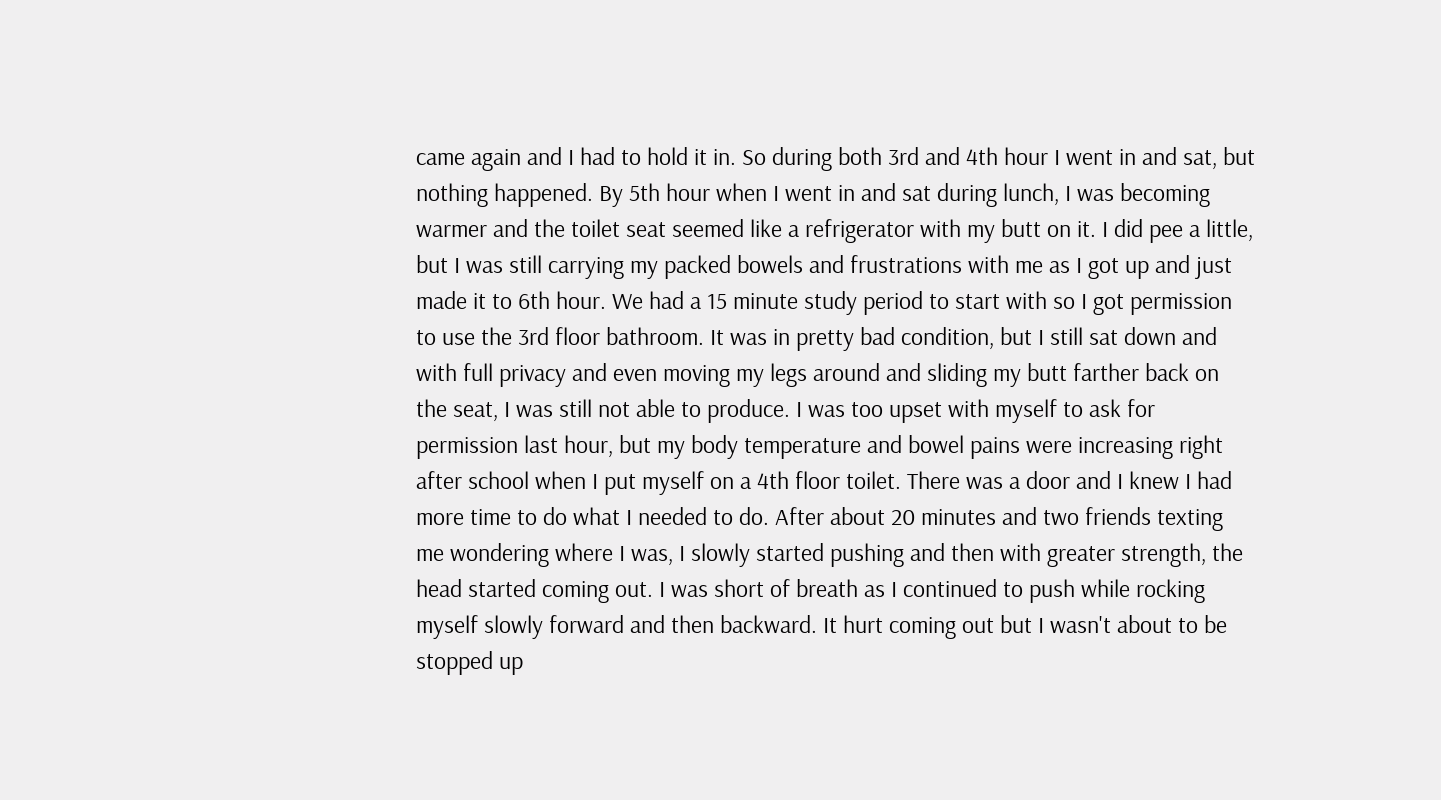came again and I had to hold it in. So during both 3rd and 4th hour I went in and sat, but nothing happened. By 5th hour when I went in and sat during lunch, I was becoming warmer and the toilet seat seemed like a refrigerator with my butt on it. I did pee a little, but I was still carrying my packed bowels and frustrations with me as I got up and just made it to 6th hour. We had a 15 minute study period to start with so I got permission to use the 3rd floor bathroom. It was in pretty bad condition, but I still sat down and with full privacy and even moving my legs around and sliding my butt farther back on the seat, I was still not able to produce. I was too upset with myself to ask for permission last hour, but my body temperature and bowel pains were increasing right after school when I put myself on a 4th floor toilet. There was a door and I knew I had more time to do what I needed to do. After about 20 minutes and two friends texting me wondering where I was, I slowly started pushing and then with greater strength, the head started coming out. I was short of breath as I continued to push while rocking myself slowly forward and then backward. It hurt coming out but I wasn't about to be stopped up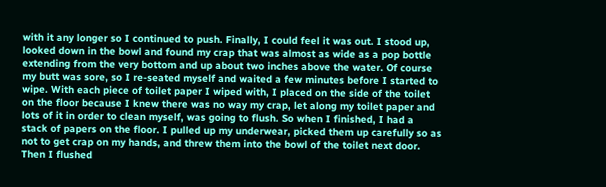with it any longer so I continued to push. Finally, I could feel it was out. I stood up, looked down in the bowl and found my crap that was almost as wide as a pop bottle extending from the very bottom and up about two inches above the water. Of course my butt was sore, so I re-seated myself and waited a few minutes before I started to wipe. With each piece of toilet paper I wiped with, I placed on the side of the toilet on the floor because I knew there was no way my crap, let along my toilet paper and lots of it in order to clean myself, was going to flush. So when I finished, I had a stack of papers on the floor. I pulled up my underwear, picked them up carefully so as not to get crap on my hands, and threw them into the bowl of the toilet next door. Then I flushed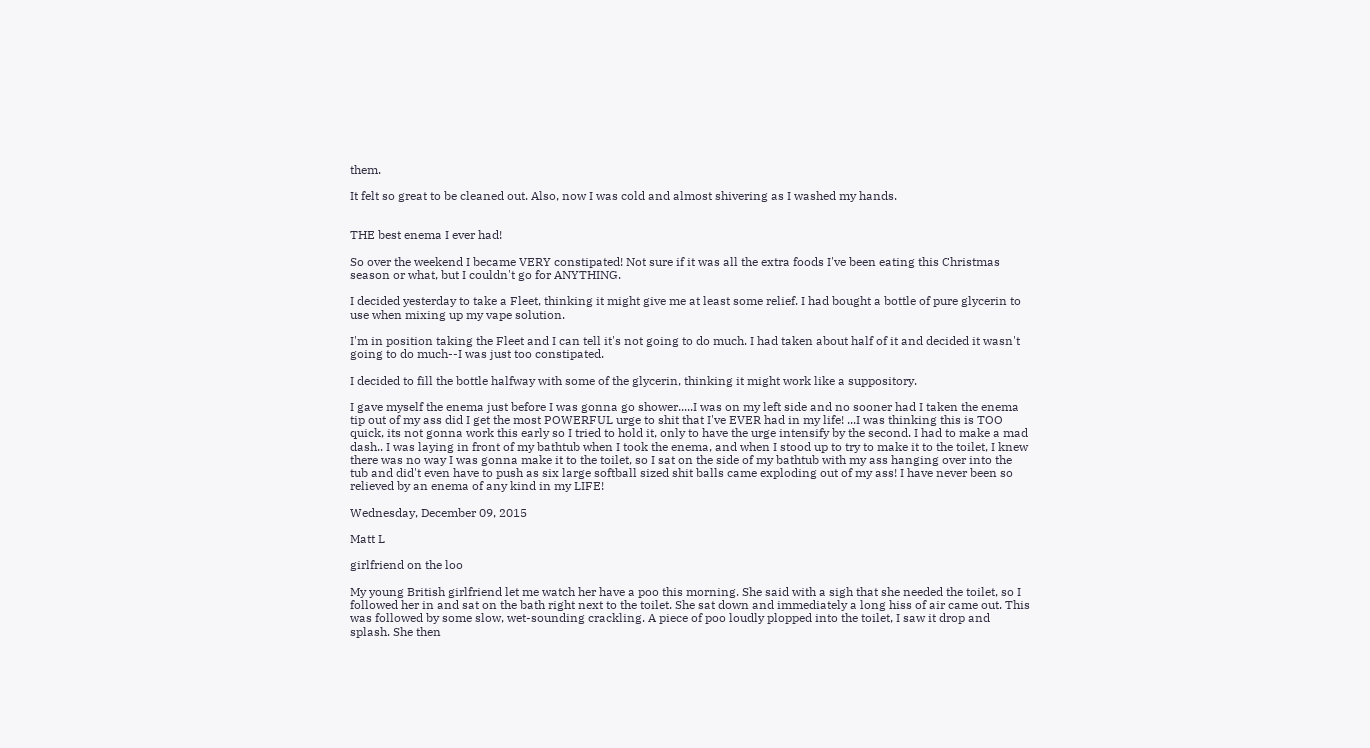them.

It felt so great to be cleaned out. Also, now I was cold and almost shivering as I washed my hands.


THE best enema I ever had!

So over the weekend I became VERY constipated! Not sure if it was all the extra foods I've been eating this Christmas season or what, but I couldn't go for ANYTHING.

I decided yesterday to take a Fleet, thinking it might give me at least some relief. I had bought a bottle of pure glycerin to use when mixing up my vape solution.

I'm in position taking the Fleet and I can tell it's not going to do much. I had taken about half of it and decided it wasn't going to do much--I was just too constipated.

I decided to fill the bottle halfway with some of the glycerin, thinking it might work like a suppository.

I gave myself the enema just before I was gonna go shower.....I was on my left side and no sooner had I taken the enema tip out of my ass did I get the most POWERFUL urge to shit that I've EVER had in my life! ...I was thinking this is TOO quick, its not gonna work this early so I tried to hold it, only to have the urge intensify by the second. I had to make a mad dash.. I was laying in front of my bathtub when I took the enema, and when I stood up to try to make it to the toilet, I knew there was no way I was gonna make it to the toilet, so I sat on the side of my bathtub with my ass hanging over into the tub and did't even have to push as six large softball sized shit balls came exploding out of my ass! I have never been so relieved by an enema of any kind in my LIFE!

Wednesday, December 09, 2015

Matt L

girlfriend on the loo

My young British girlfriend let me watch her have a poo this morning. She said with a sigh that she needed the toilet, so I followed her in and sat on the bath right next to the toilet. She sat down and immediately a long hiss of air came out. This was followed by some slow, wet-sounding crackling. A piece of poo loudly plopped into the toilet, I saw it drop and splash. She then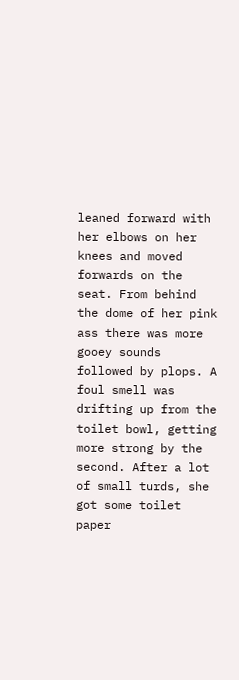leaned forward with her elbows on her knees and moved forwards on the seat. From behind the dome of her pink ass there was more gooey sounds followed by plops. A foul smell was drifting up from the toilet bowl, getting more strong by the second. After a lot of small turds, she got some toilet paper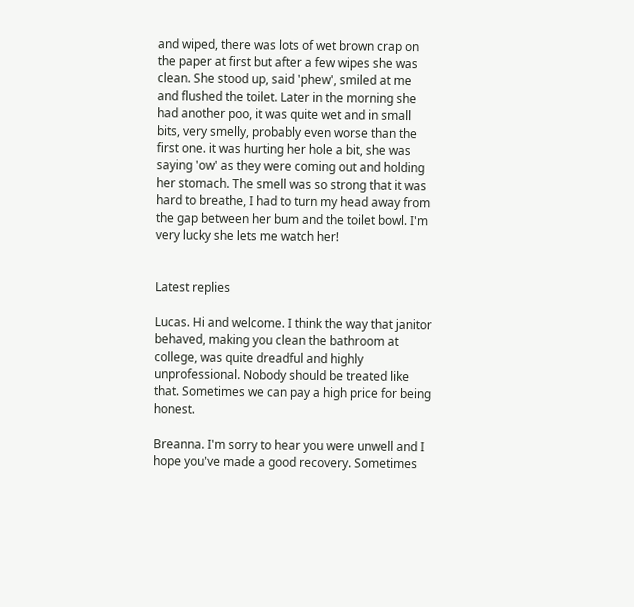and wiped, there was lots of wet brown crap on the paper at first but after a few wipes she was clean. She stood up, said 'phew', smiled at me and flushed the toilet. Later in the morning she had another poo, it was quite wet and in small bits, very smelly, probably even worse than the first one. it was hurting her hole a bit, she was saying 'ow' as they were coming out and holding her stomach. The smell was so strong that it was hard to breathe, I had to turn my head away from the gap between her bum and the toilet bowl. I'm very lucky she lets me watch her!


Latest replies

Lucas. Hi and welcome. I think the way that janitor behaved, making you clean the bathroom at college, was quite dreadful and highly unprofessional. Nobody should be treated like that. Sometimes we can pay a high price for being honest.

Breanna. I'm sorry to hear you were unwell and I hope you've made a good recovery. Sometimes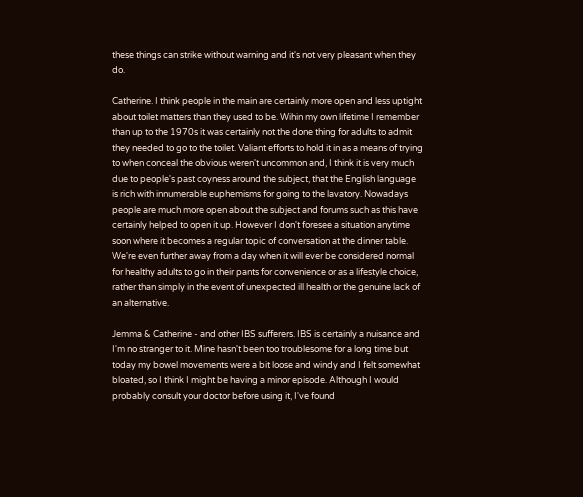these things can strike without warning and it's not very pleasant when they do.

Catherine. I think people in the main are certainly more open and less uptight about toilet matters than they used to be. Wihin my own lifetime I remember than up to the 1970s it was certainly not the done thing for adults to admit they needed to go to the toilet. Valiant efforts to hold it in as a means of trying to when conceal the obvious weren't uncommon and, I think it is very much due to people's past coyness around the subject, that the English language is rich with innumerable euphemisms for going to the lavatory. Nowadays people are much more open about the subject and forums such as this have certainly helped to open it up. However I don't foresee a situation anytime soon where it becomes a regular topic of conversation at the dinner table. We're even further away from a day when it will ever be considered normal for healthy adults to go in their pants for convenience or as a lifestyle choice, rather than simply in the event of unexpected ill health or the genuine lack of an alternative.

Jemma & Catherine - and other IBS sufferers. IBS is certainly a nuisance and I'm no stranger to it. Mine hasn't been too troublesome for a long time but today my bowel movements were a bit loose and windy and I felt somewhat bloated, so I think I might be having a minor episode. Although I would probably consult your doctor before using it, I've found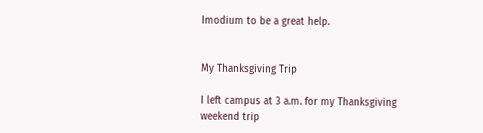Imodium to be a great help.


My Thanksgiving Trip

I left campus at 3 a.m. for my Thanksgiving weekend trip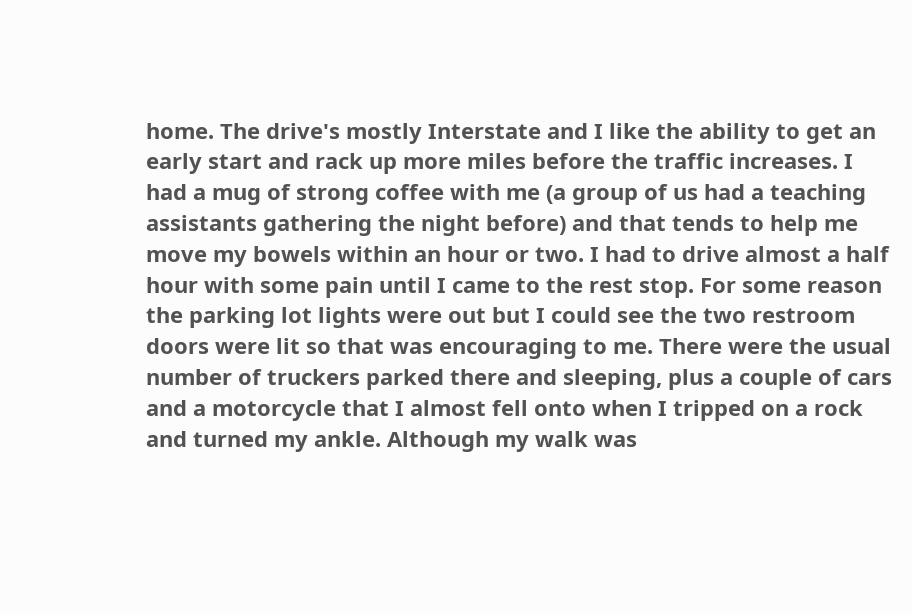home. The drive's mostly Interstate and I like the ability to get an early start and rack up more miles before the traffic increases. I had a mug of strong coffee with me (a group of us had a teaching assistants gathering the night before) and that tends to help me move my bowels within an hour or two. I had to drive almost a half hour with some pain until I came to the rest stop. For some reason the parking lot lights were out but I could see the two restroom doors were lit so that was encouraging to me. There were the usual number of truckers parked there and sleeping, plus a couple of cars and a motorcycle that I almost fell onto when I tripped on a rock and turned my ankle. Although my walk was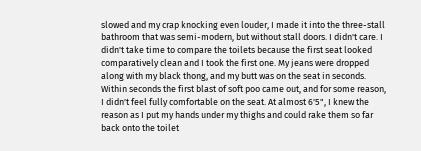slowed and my crap knocking even louder, I made it into the three-stall bathroom that was semi-modern, but without stall doors. I didn't care. I didn't take time to compare the toilets because the first seat looked comparatively clean and I took the first one. My jeans were dropped along with my black thong, and my butt was on the seat in seconds. Within seconds the first blast of soft poo came out, and for some reason, I didn't feel fully comfortable on the seat. At almost 6'5", I knew the reason as I put my hands under my thighs and could rake them so far back onto the toilet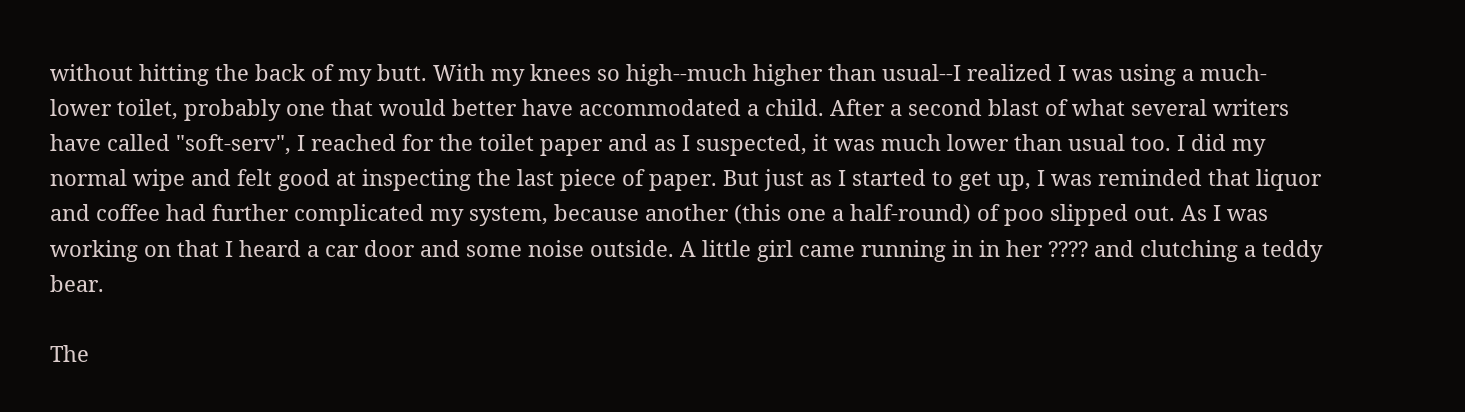without hitting the back of my butt. With my knees so high--much higher than usual--I realized I was using a much-lower toilet, probably one that would better have accommodated a child. After a second blast of what several writers have called "soft-serv", I reached for the toilet paper and as I suspected, it was much lower than usual too. I did my normal wipe and felt good at inspecting the last piece of paper. But just as I started to get up, I was reminded that liquor and coffee had further complicated my system, because another (this one a half-round) of poo slipped out. As I was working on that I heard a car door and some noise outside. A little girl came running in in her ???? and clutching a teddy bear.

The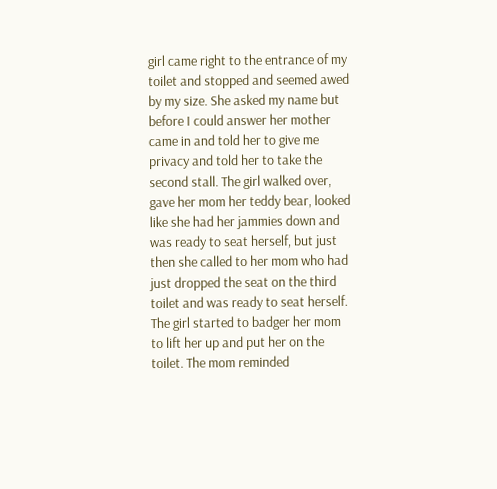girl came right to the entrance of my toilet and stopped and seemed awed by my size. She asked my name but before I could answer her mother came in and told her to give me privacy and told her to take the second stall. The girl walked over, gave her mom her teddy bear, looked like she had her jammies down and was ready to seat herself, but just then she called to her mom who had just dropped the seat on the third toilet and was ready to seat herself. The girl started to badger her mom to lift her up and put her on the toilet. The mom reminded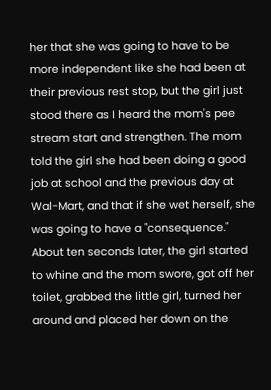her that she was going to have to be more independent like she had been at their previous rest stop, but the girl just stood there as I heard the mom's pee stream start and strengthen. The mom told the girl she had been doing a good job at school and the previous day at Wal-Mart, and that if she wet herself, she was going to have a "consequence." About ten seconds later, the girl started to whine and the mom swore, got off her toilet, grabbed the little girl, turned her around and placed her down on the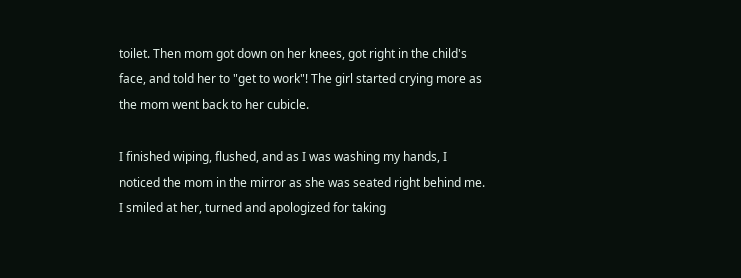toilet. Then mom got down on her knees, got right in the child's face, and told her to "get to work"! The girl started crying more as the mom went back to her cubicle.

I finished wiping, flushed, and as I was washing my hands, I noticed the mom in the mirror as she was seated right behind me. I smiled at her, turned and apologized for taking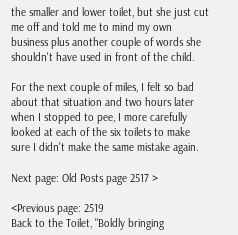the smaller and lower toilet, but she just cut me off and told me to mind my own business plus another couple of words she shouldn't have used in front of the child.

For the next couple of miles, I felt so bad about that situation and two hours later when I stopped to pee, I more carefully looked at each of the six toilets to make sure I didn't make the same mistake again.

Next page: Old Posts page 2517 >

<Previous page: 2519
Back to the Toilet, "Boldly bringing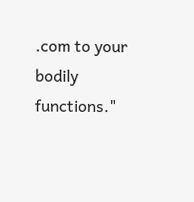.com to your bodily functions."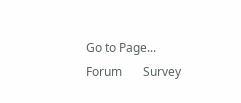Go to Page...    Forum       Survey